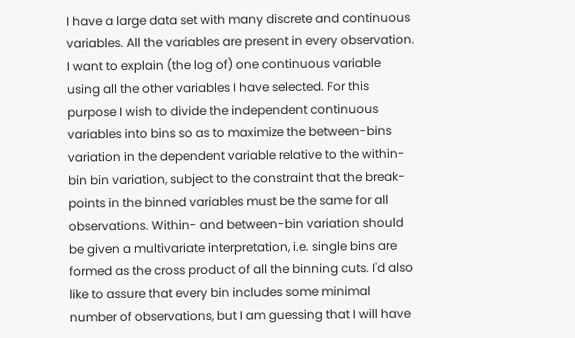I have a large data set with many discrete and continuous variables. All the variables are present in every observation. I want to explain (the log of) one continuous variable using all the other variables I have selected. For this purpose I wish to divide the independent continuous variables into bins so as to maximize the between-bins variation in the dependent variable relative to the within-bin bin variation, subject to the constraint that the break-points in the binned variables must be the same for all observations. Within- and between-bin variation should be given a multivariate interpretation, i.e. single bins are formed as the cross product of all the binning cuts. I'd also like to assure that every bin includes some minimal number of observations, but I am guessing that I will have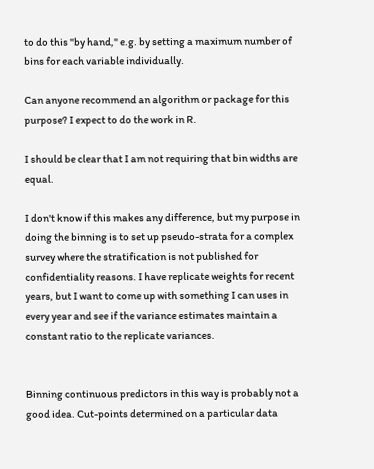to do this "by hand," e.g. by setting a maximum number of bins for each variable individually.

Can anyone recommend an algorithm or package for this purpose? I expect to do the work in R.

I should be clear that I am not requiring that bin widths are equal.

I don't know if this makes any difference, but my purpose in doing the binning is to set up pseudo-strata for a complex survey where the stratification is not published for confidentiality reasons. I have replicate weights for recent years, but I want to come up with something I can uses in every year and see if the variance estimates maintain a constant ratio to the replicate variances.


Binning continuous predictors in this way is probably not a good idea. Cut-points determined on a particular data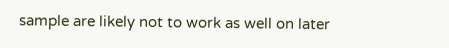sample are likely not to work as well on later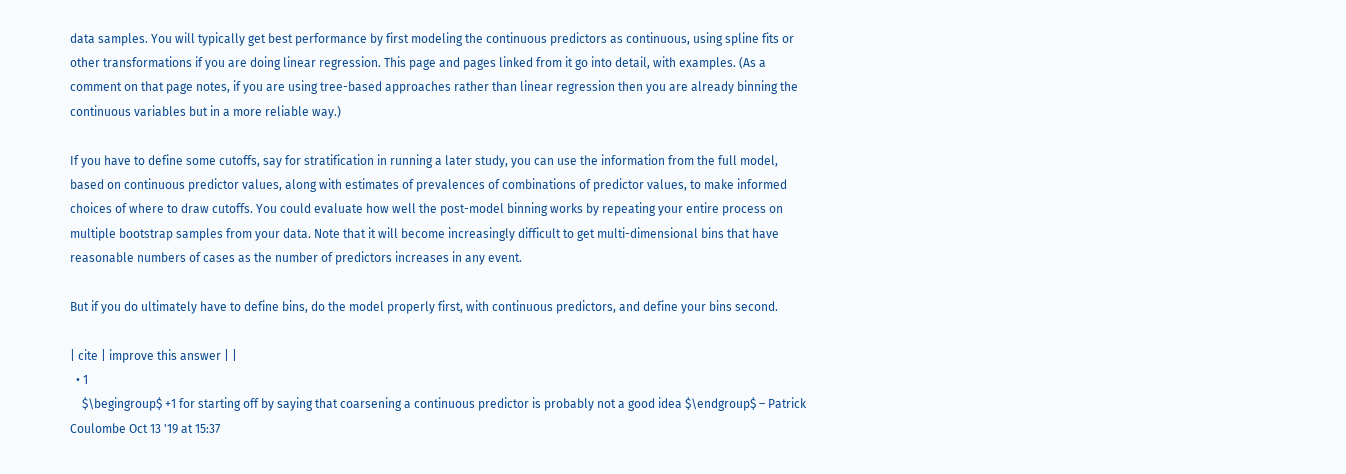data samples. You will typically get best performance by first modeling the continuous predictors as continuous, using spline fits or other transformations if you are doing linear regression. This page and pages linked from it go into detail, with examples. (As a comment on that page notes, if you are using tree-based approaches rather than linear regression then you are already binning the continuous variables but in a more reliable way.)

If you have to define some cutoffs, say for stratification in running a later study, you can use the information from the full model, based on continuous predictor values, along with estimates of prevalences of combinations of predictor values, to make informed choices of where to draw cutoffs. You could evaluate how well the post-model binning works by repeating your entire process on multiple bootstrap samples from your data. Note that it will become increasingly difficult to get multi-dimensional bins that have reasonable numbers of cases as the number of predictors increases in any event.

But if you do ultimately have to define bins, do the model properly first, with continuous predictors, and define your bins second.

| cite | improve this answer | |
  • 1
    $\begingroup$ +1 for starting off by saying that coarsening a continuous predictor is probably not a good idea $\endgroup$ – Patrick Coulombe Oct 13 '19 at 15:37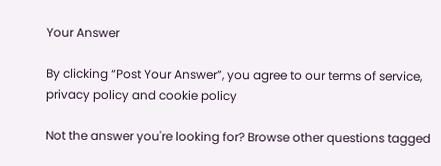Your Answer

By clicking “Post Your Answer”, you agree to our terms of service, privacy policy and cookie policy

Not the answer you're looking for? Browse other questions tagged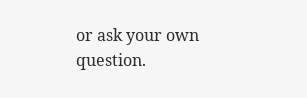or ask your own question.